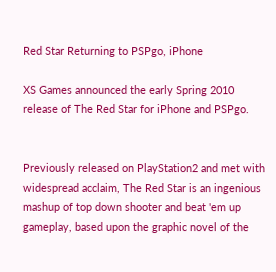Red Star Returning to PSPgo, iPhone

XS Games announced the early Spring 2010 release of The Red Star for iPhone and PSPgo.


Previously released on PlayStation2 and met with widespread acclaim, The Red Star is an ingenious mashup of top down shooter and beat 'em up gameplay, based upon the graphic novel of the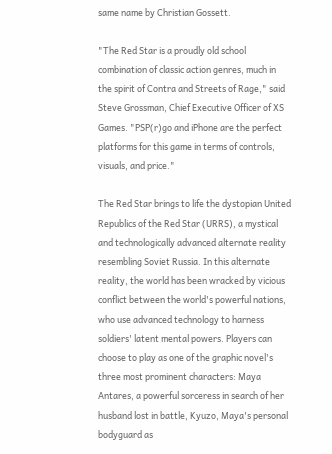same name by Christian Gossett.

"The Red Star is a proudly old school combination of classic action genres, much in the spirit of Contra and Streets of Rage," said Steve Grossman, Chief Executive Officer of XS Games. "PSP(r)go and iPhone are the perfect platforms for this game in terms of controls, visuals, and price."

The Red Star brings to life the dystopian United Republics of the Red Star (URRS), a mystical and technologically advanced alternate reality resembling Soviet Russia. In this alternate reality, the world has been wracked by vicious conflict between the world's powerful nations, who use advanced technology to harness soldiers' latent mental powers. Players can choose to play as one of the graphic novel's three most prominent characters: Maya Antares, a powerful sorceress in search of her husband lost in battle, Kyuzo, Maya's personal bodyguard as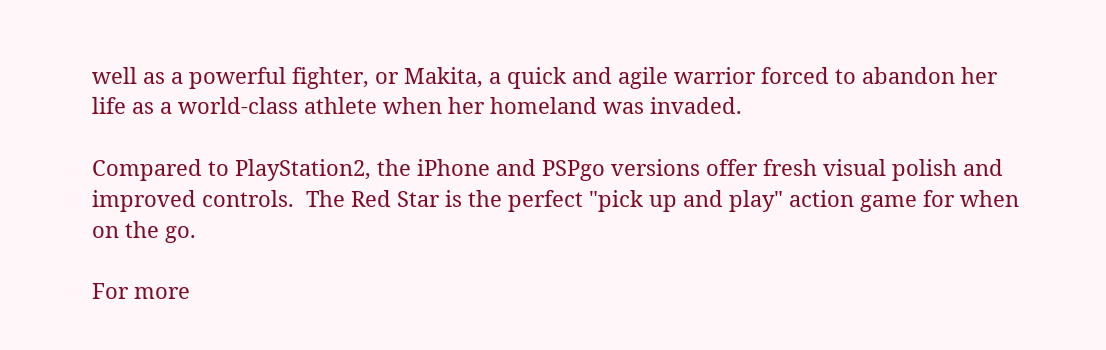well as a powerful fighter, or Makita, a quick and agile warrior forced to abandon her life as a world-class athlete when her homeland was invaded.

Compared to PlayStation2, the iPhone and PSPgo versions offer fresh visual polish and improved controls.  The Red Star is the perfect "pick up and play" action game for when on the go.

For more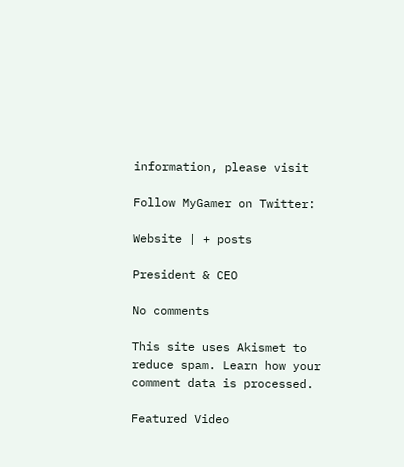information, please visit

Follow MyGamer on Twitter:

Website | + posts

President & CEO

No comments

This site uses Akismet to reduce spam. Learn how your comment data is processed.

Featured Video